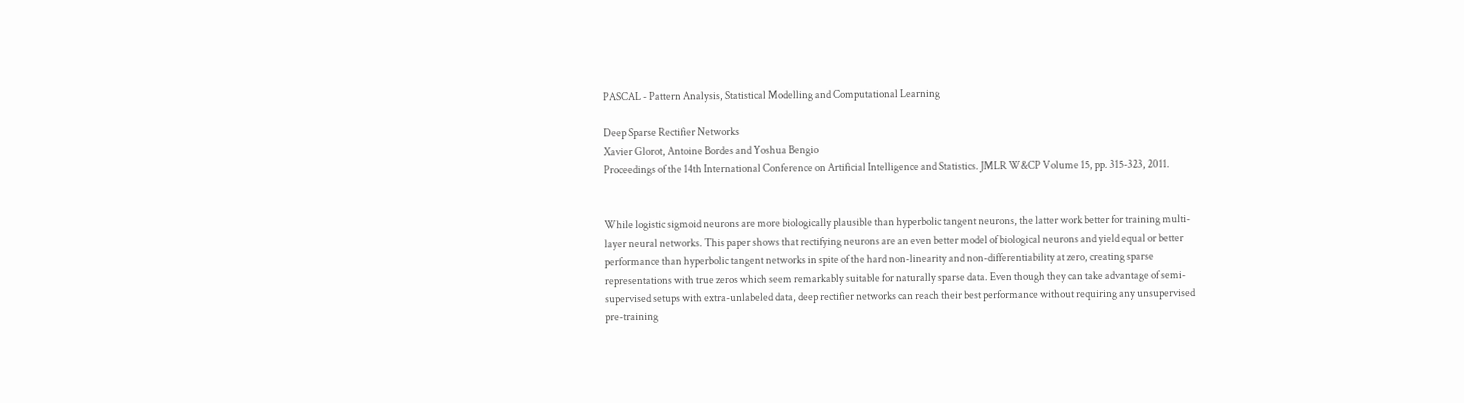PASCAL - Pattern Analysis, Statistical Modelling and Computational Learning

Deep Sparse Rectifier Networks
Xavier Glorot, Antoine Bordes and Yoshua Bengio
Proceedings of the 14th International Conference on Artificial Intelligence and Statistics. JMLR W&CP Volume 15, pp. 315-323, 2011.


While logistic sigmoid neurons are more biologically plausible than hyperbolic tangent neurons, the latter work better for training multi-layer neural networks. This paper shows that rectifying neurons are an even better model of biological neurons and yield equal or better performance than hyperbolic tangent networks in spite of the hard non-linearity and non-differentiability at zero, creating sparse representations with true zeros which seem remarkably suitable for naturally sparse data. Even though they can take advantage of semi-supervised setups with extra-unlabeled data, deep rectifier networks can reach their best performance without requiring any unsupervised pre-training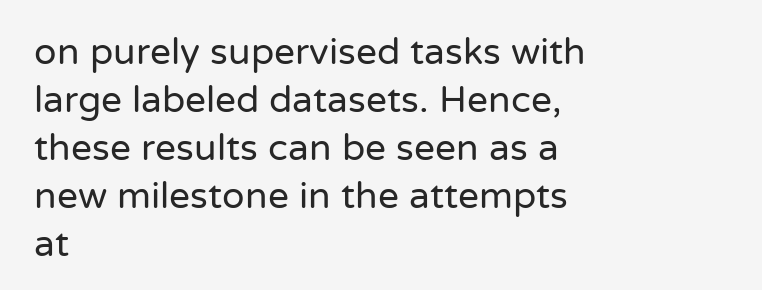on purely supervised tasks with large labeled datasets. Hence, these results can be seen as a new milestone in the attempts at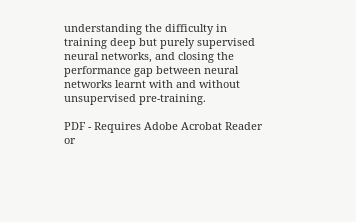understanding the difficulty in training deep but purely supervised neural networks, and closing the performance gap between neural networks learnt with and without unsupervised pre-training.

PDF - Requires Adobe Acrobat Reader or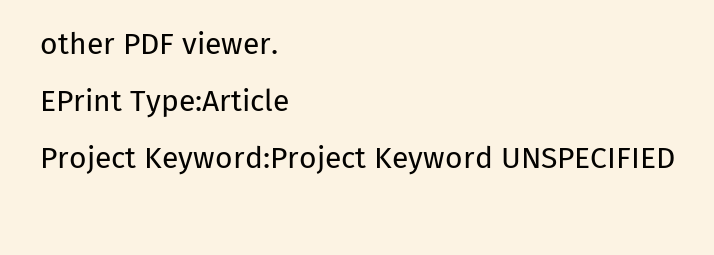other PDF viewer.
EPrint Type:Article
Project Keyword:Project Keyword UNSPECIFIED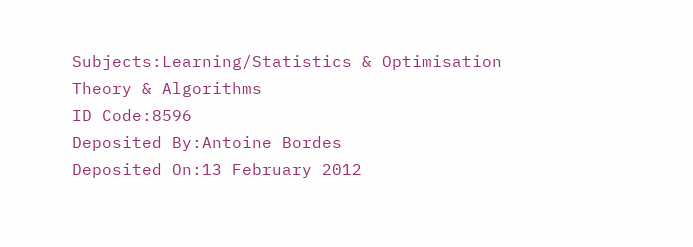Subjects:Learning/Statistics & Optimisation
Theory & Algorithms
ID Code:8596
Deposited By:Antoine Bordes
Deposited On:13 February 2012